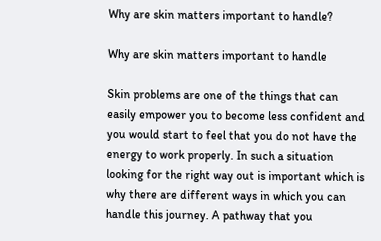Why are skin matters important to handle?

Why are skin matters important to handle

Skin problems are one of the things that can easily empower you to become less confident and you would start to feel that you do not have the energy to work properly. In such a situation looking for the right way out is important which is why there are different ways in which you can handle this journey. A pathway that you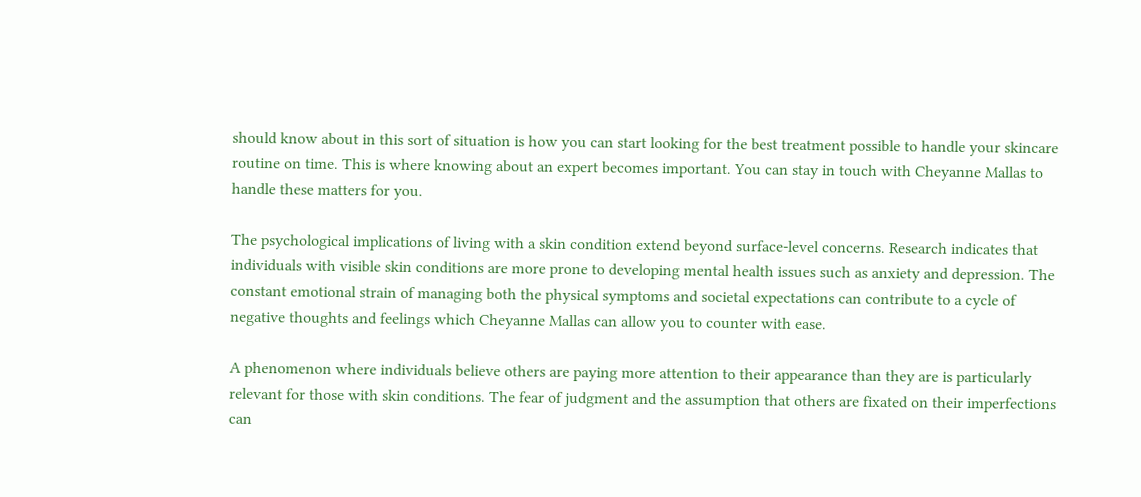should know about in this sort of situation is how you can start looking for the best treatment possible to handle your skincare routine on time. This is where knowing about an expert becomes important. You can stay in touch with Cheyanne Mallas to handle these matters for you.

The psychological implications of living with a skin condition extend beyond surface-level concerns. Research indicates that individuals with visible skin conditions are more prone to developing mental health issues such as anxiety and depression. The constant emotional strain of managing both the physical symptoms and societal expectations can contribute to a cycle of negative thoughts and feelings which Cheyanne Mallas can allow you to counter with ease.

A phenomenon where individuals believe others are paying more attention to their appearance than they are is particularly relevant for those with skin conditions. The fear of judgment and the assumption that others are fixated on their imperfections can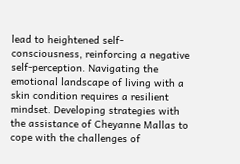lead to heightened self-consciousness, reinforcing a negative self-perception. Navigating the emotional landscape of living with a skin condition requires a resilient mindset. Developing strategies with the assistance of Cheyanne Mallas to cope with the challenges of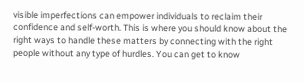visible imperfections can empower individuals to reclaim their confidence and self-worth. This is where you should know about the right ways to handle these matters by connecting with the right people without any type of hurdles. You can get to know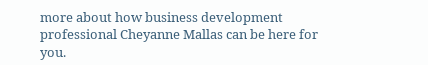more about how business development professional Cheyanne Mallas can be here for you.